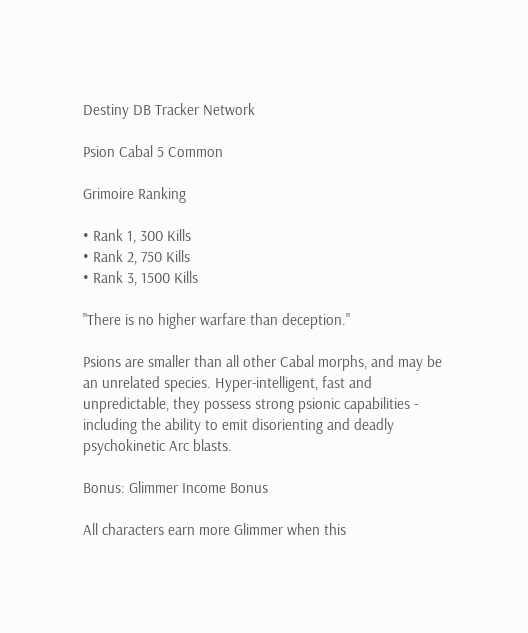Destiny DB Tracker Network

Psion Cabal 5 Common

Grimoire Ranking

• Rank 1, 300 Kills
• Rank 2, 750 Kills
• Rank 3, 1500 Kills

"There is no higher warfare than deception."

Psions are smaller than all other Cabal morphs, and may be an unrelated species. Hyper-intelligent, fast and unpredictable, they possess strong psionic capabilities - including the ability to emit disorienting and deadly psychokinetic Arc blasts.

Bonus: Glimmer Income Bonus

All characters earn more Glimmer when this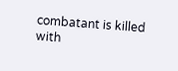combatant is killed with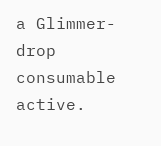a Glimmer-drop consumable active.